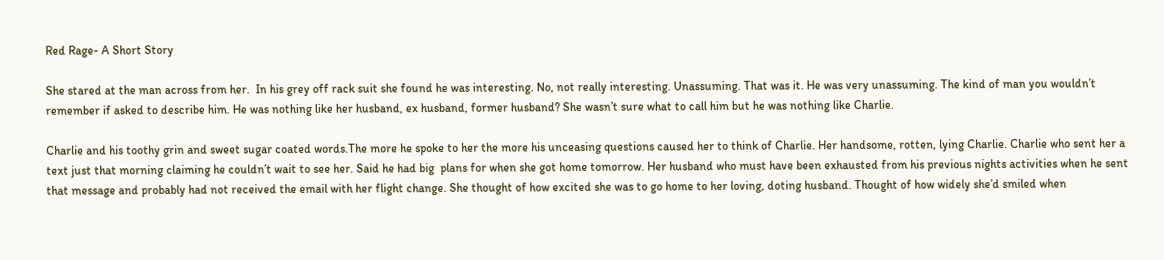Red Rage- A Short Story

She stared at the man across from her.  In his grey off rack suit she found he was interesting. No, not really interesting. Unassuming. That was it. He was very unassuming. The kind of man you wouldn’t remember if asked to describe him. He was nothing like her husband, ex husband, former husband? She wasn’t sure what to call him but he was nothing like Charlie.

Charlie and his toothy grin and sweet sugar coated words.The more he spoke to her the more his unceasing questions caused her to think of Charlie. Her handsome, rotten, lying Charlie. Charlie who sent her a text just that morning claiming he couldn’t wait to see her. Said he had big  plans for when she got home tomorrow. Her husband who must have been exhausted from his previous nights activities when he sent that message and probably had not received the email with her flight change. She thought of how excited she was to go home to her loving, doting husband. Thought of how widely she’d smiled when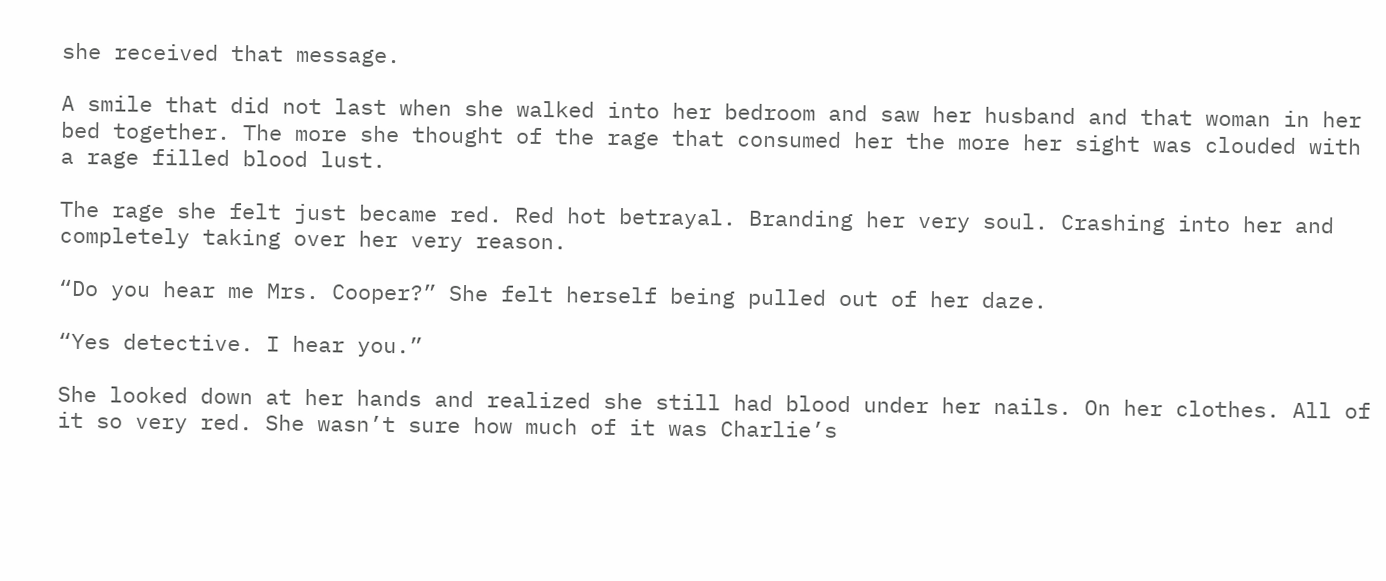she received that message.

A smile that did not last when she walked into her bedroom and saw her husband and that woman in her bed together. The more she thought of the rage that consumed her the more her sight was clouded with a rage filled blood lust.

The rage she felt just became red. Red hot betrayal. Branding her very soul. Crashing into her and completely taking over her very reason.

“Do you hear me Mrs. Cooper?” She felt herself being pulled out of her daze.

“Yes detective. I hear you.”

She looked down at her hands and realized she still had blood under her nails. On her clothes. All of it so very red. She wasn’t sure how much of it was Charlie’s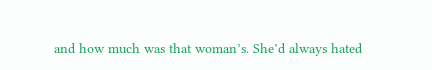and how much was that woman’s. She’d always hated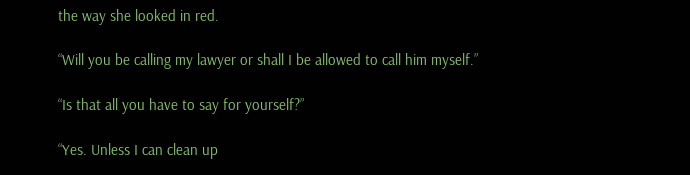the way she looked in red.

“Will you be calling my lawyer or shall I be allowed to call him myself.”

“Is that all you have to say for yourself?”

“Yes. Unless I can clean up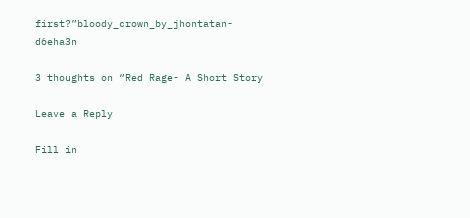first?”bloody_crown_by_jhontatan-d6eha3n

3 thoughts on “Red Rage- A Short Story

Leave a Reply

Fill in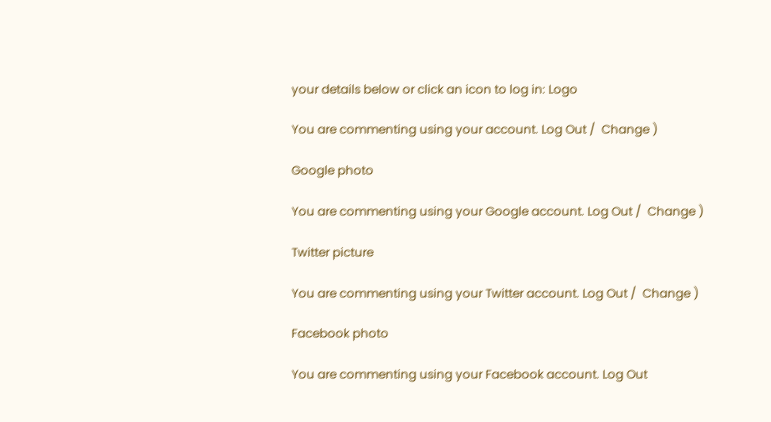your details below or click an icon to log in: Logo

You are commenting using your account. Log Out /  Change )

Google photo

You are commenting using your Google account. Log Out /  Change )

Twitter picture

You are commenting using your Twitter account. Log Out /  Change )

Facebook photo

You are commenting using your Facebook account. Log Out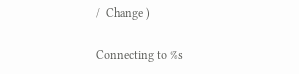/  Change )

Connecting to %s